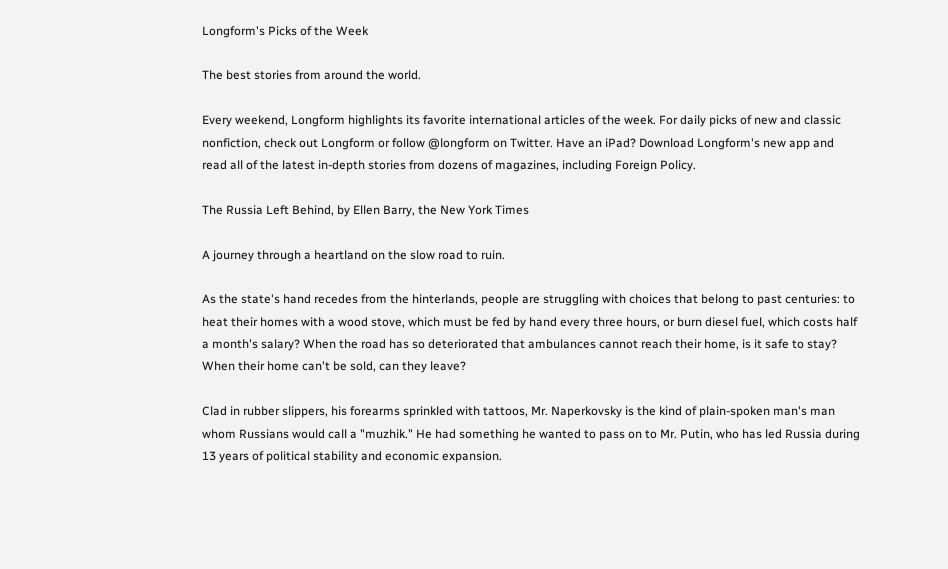Longform's Picks of the Week

The best stories from around the world.

Every weekend, Longform highlights its favorite international articles of the week. For daily picks of new and classic nonfiction, check out Longform or follow @longform on Twitter. Have an iPad? Download Longform's new app and read all of the latest in-depth stories from dozens of magazines, including Foreign Policy.

The Russia Left Behind, by Ellen Barry, the New York Times

A journey through a heartland on the slow road to ruin.

As the state's hand recedes from the hinterlands, people are struggling with choices that belong to past centuries: to heat their homes with a wood stove, which must be fed by hand every three hours, or burn diesel fuel, which costs half a month's salary? When the road has so deteriorated that ambulances cannot reach their home, is it safe to stay? When their home can't be sold, can they leave?

Clad in rubber slippers, his forearms sprinkled with tattoos, Mr. Naperkovsky is the kind of plain-spoken man's man whom Russians would call a "muzhik." He had something he wanted to pass on to Mr. Putin, who has led Russia during 13 years of political stability and economic expansion.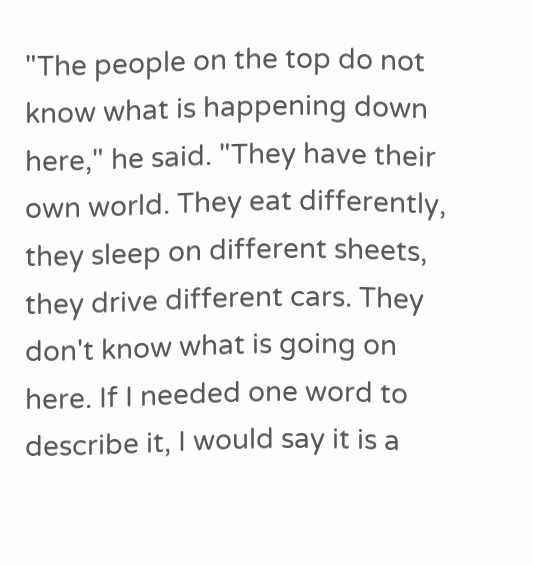"The people on the top do not know what is happening down here," he said. "They have their own world. They eat differently, they sleep on different sheets, they drive different cars. They don't know what is going on here. If I needed one word to describe it, I would say it is a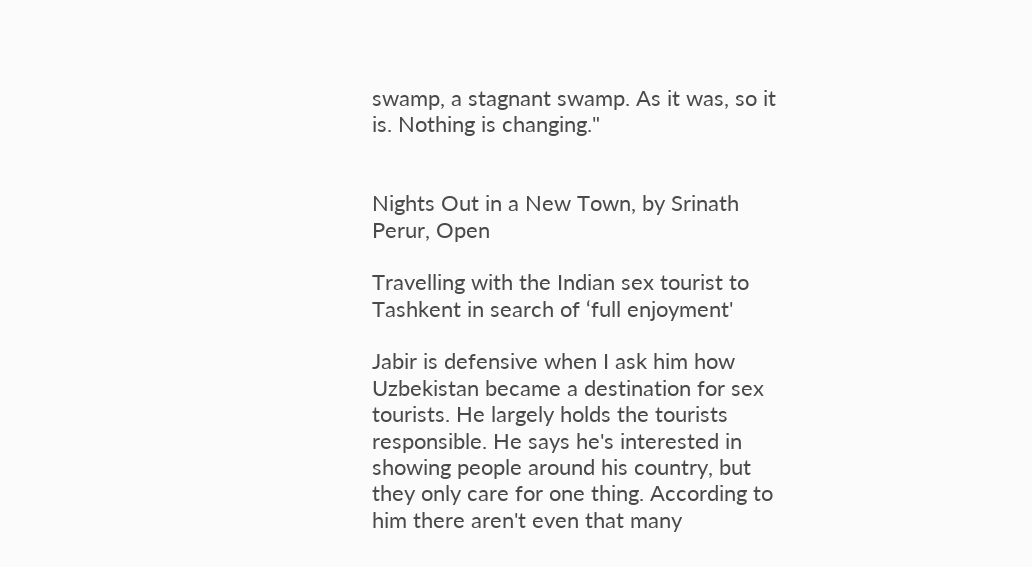swamp, a stagnant swamp. As it was, so it is. Nothing is changing."


Nights Out in a New Town, by Srinath Perur, Open

Travelling with the Indian sex tourist to Tashkent in search of ‘full enjoyment'

Jabir is defensive when I ask him how Uzbekistan became a destination for sex tourists. He largely holds the tourists responsible. He says he's interested in showing people around his country, but they only care for one thing. According to him there aren't even that many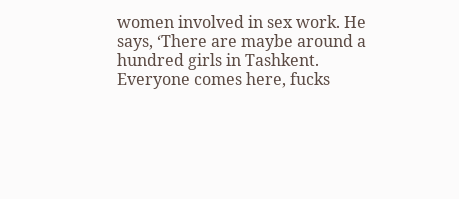women involved in sex work. He says, ‘There are maybe around a hundred girls in Tashkent. Everyone comes here, fucks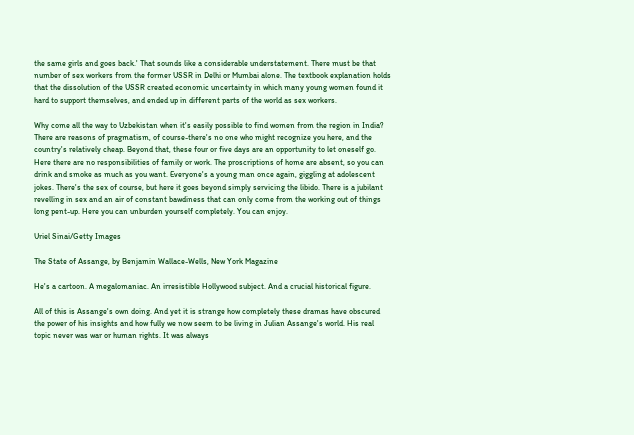the same girls and goes back.' That sounds like a considerable understatement. There must be that number of sex workers from the former USSR in Delhi or Mumbai alone. The textbook explanation holds that the dissolution of the USSR created economic uncertainty in which many young women found it hard to support themselves, and ended up in different parts of the world as sex workers.

Why come all the way to Uzbekistan when it's easily possible to find women from the region in India? There are reasons of pragmatism, of course-there's no one who might recognize you here, and the country's relatively cheap. Beyond that, these four or five days are an opportunity to let oneself go. Here there are no responsibilities of family or work. The proscriptions of home are absent, so you can drink and smoke as much as you want. Everyone's a young man once again, giggling at adolescent jokes. There's the sex of course, but here it goes beyond simply servicing the libido. There is a jubilant revelling in sex and an air of constant bawdiness that can only come from the working out of things long pent-up. Here you can unburden yourself completely. You can enjoy.

Uriel Sinai/Getty Images

The State of Assange, by Benjamin Wallace-Wells, New York Magazine

He's a cartoon. A megalomaniac. An irresistible Hollywood subject. And a crucial historical figure.

All of this is Assange's own doing. And yet it is strange how completely these dramas have obscured the power of his insights and how fully we now seem to be living in Julian Assange's world. His real topic never was war or human rights. It was always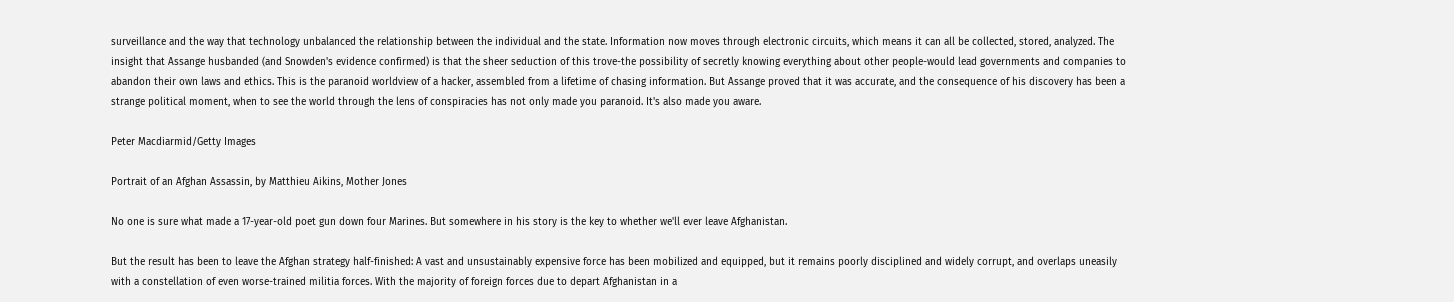surveillance and the way that technology unbalanced the relationship between the individual and the state. Information now moves through electronic circuits, which means it can all be collected, stored, analyzed. The insight that Assange husbanded (and Snowden's evidence confirmed) is that the sheer seduction of this trove-the possibility of secretly knowing everything about other people-would lead governments and companies to abandon their own laws and ethics. This is the paranoid worldview of a hacker, assembled from a lifetime of chasing information. But Assange proved that it was accurate, and the consequence of his discovery has been a strange political moment, when to see the world through the lens of conspiracies has not only made you paranoid. It's also made you aware.

Peter Macdiarmid/Getty Images

Portrait of an Afghan Assassin, by Matthieu Aikins, Mother Jones

No one is sure what made a 17-year-old poet gun down four Marines. But somewhere in his story is the key to whether we'll ever leave Afghanistan.

But the result has been to leave the Afghan strategy half-finished: A vast and unsustainably expensive force has been mobilized and equipped, but it remains poorly disciplined and widely corrupt, and overlaps uneasily with a constellation of even worse-trained militia forces. With the majority of foreign forces due to depart Afghanistan in a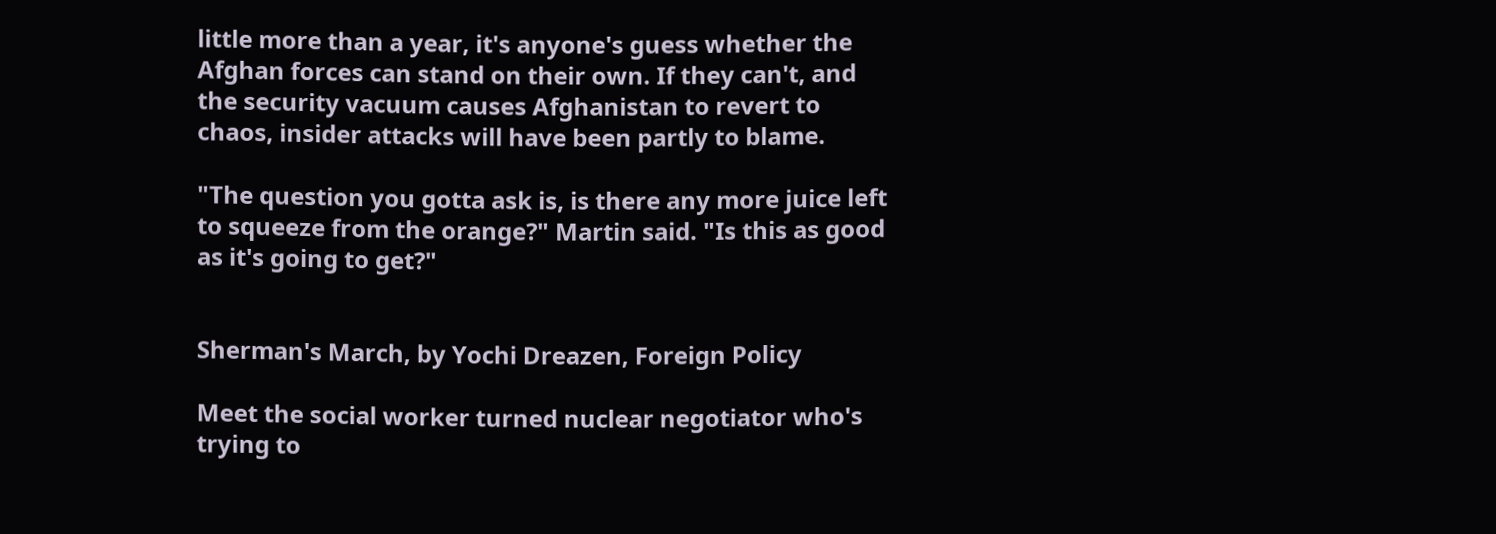little more than a year, it's anyone's guess whether the Afghan forces can stand on their own. If they can't, and the security vacuum causes Afghanistan to revert to chaos, insider attacks will have been partly to blame.

"The question you gotta ask is, is there any more juice left to squeeze from the orange?" Martin said. "Is this as good as it's going to get?"


Sherman's March, by Yochi Dreazen, Foreign Policy

Meet the social worker turned nuclear negotiator who's trying to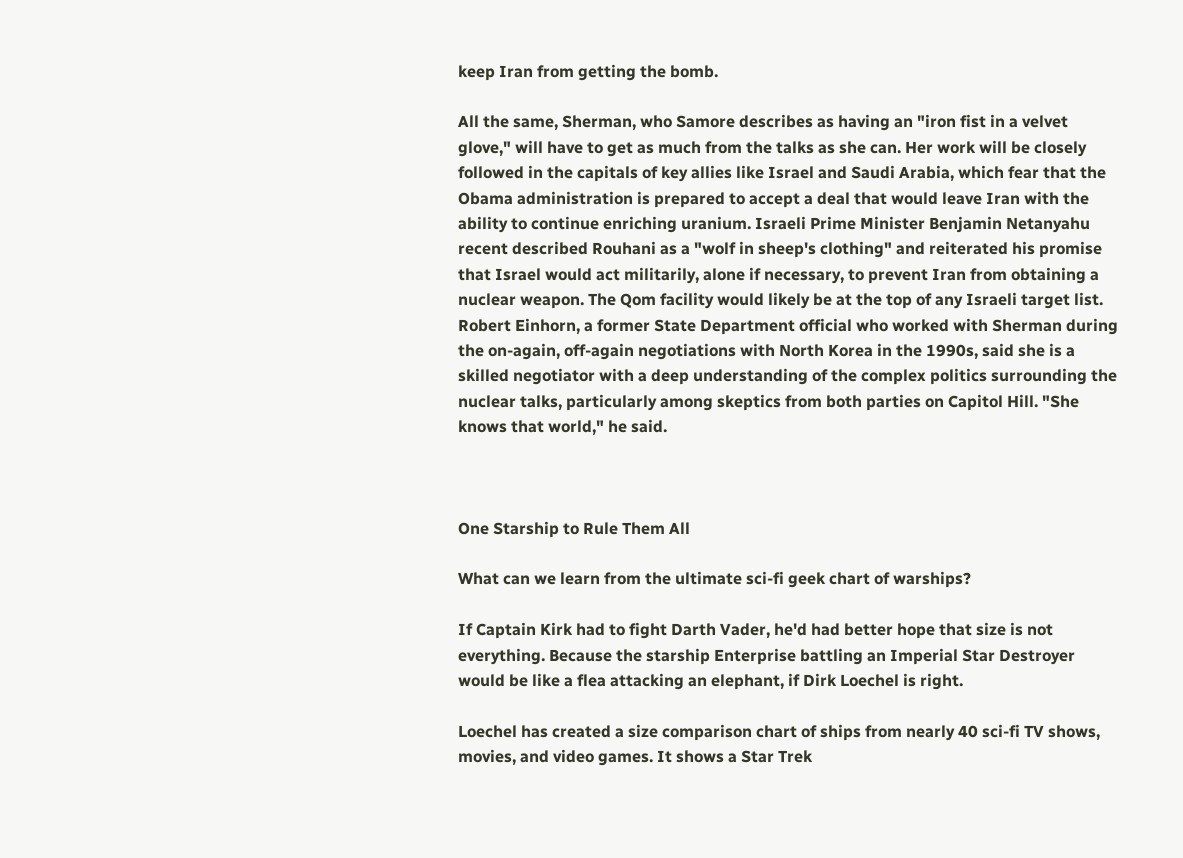keep Iran from getting the bomb.

All the same, Sherman, who Samore describes as having an "iron fist in a velvet glove," will have to get as much from the talks as she can. Her work will be closely followed in the capitals of key allies like Israel and Saudi Arabia, which fear that the Obama administration is prepared to accept a deal that would leave Iran with the ability to continue enriching uranium. Israeli Prime Minister Benjamin Netanyahu recent described Rouhani as a "wolf in sheep's clothing" and reiterated his promise that Israel would act militarily, alone if necessary, to prevent Iran from obtaining a nuclear weapon. The Qom facility would likely be at the top of any Israeli target list. Robert Einhorn, a former State Department official who worked with Sherman during the on-again, off-again negotiations with North Korea in the 1990s, said she is a skilled negotiator with a deep understanding of the complex politics surrounding the nuclear talks, particularly among skeptics from both parties on Capitol Hill. "She knows that world," he said.



One Starship to Rule Them All

What can we learn from the ultimate sci-fi geek chart of warships?

If Captain Kirk had to fight Darth Vader, he'd had better hope that size is not everything. Because the starship Enterprise battling an Imperial Star Destroyer would be like a flea attacking an elephant, if Dirk Loechel is right.

Loechel has created a size comparison chart of ships from nearly 40 sci-fi TV shows, movies, and video games. It shows a Star Trek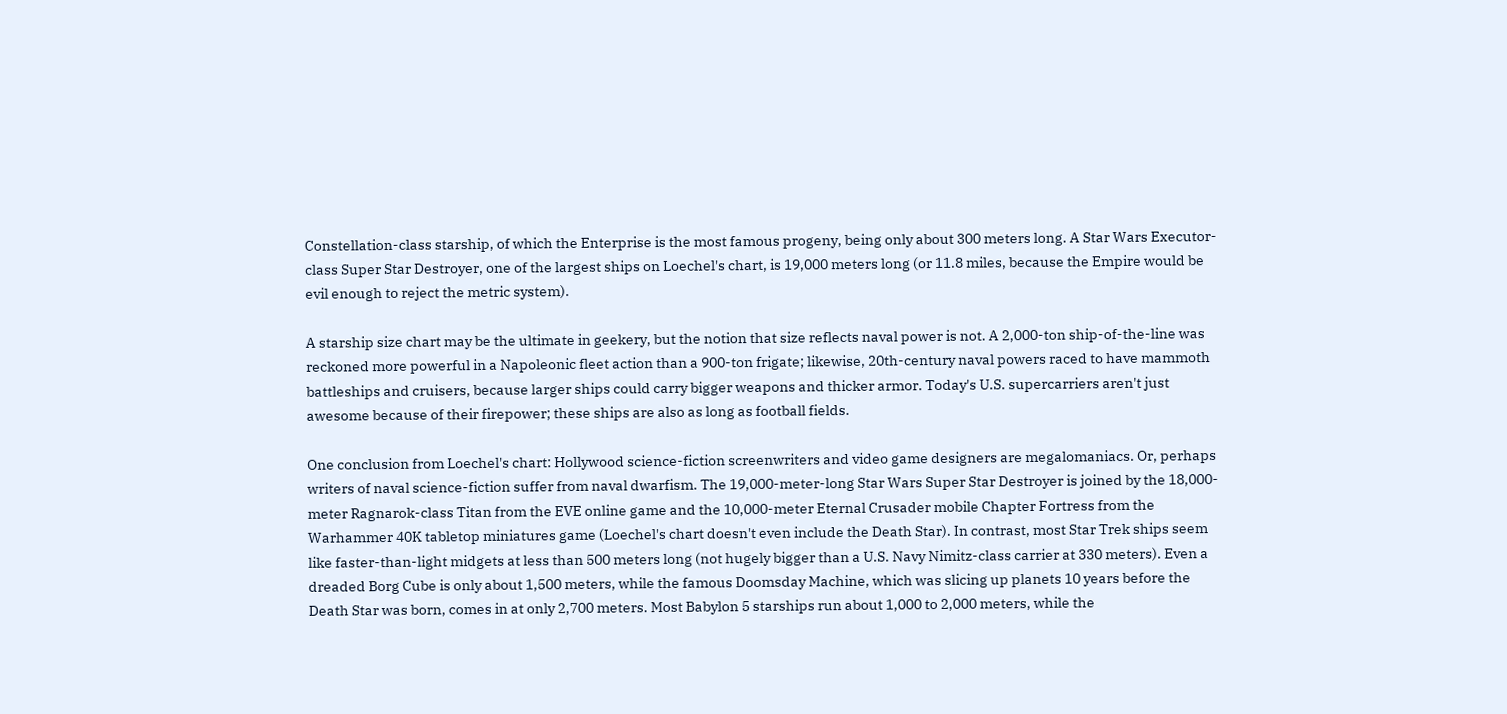Constellation-class starship, of which the Enterprise is the most famous progeny, being only about 300 meters long. A Star Wars Executor-class Super Star Destroyer, one of the largest ships on Loechel's chart, is 19,000 meters long (or 11.8 miles, because the Empire would be evil enough to reject the metric system).

A starship size chart may be the ultimate in geekery, but the notion that size reflects naval power is not. A 2,000-ton ship-of-the-line was reckoned more powerful in a Napoleonic fleet action than a 900-ton frigate; likewise, 20th-century naval powers raced to have mammoth battleships and cruisers, because larger ships could carry bigger weapons and thicker armor. Today's U.S. supercarriers aren't just awesome because of their firepower; these ships are also as long as football fields.

One conclusion from Loechel's chart: Hollywood science-fiction screenwriters and video game designers are megalomaniacs. Or, perhaps writers of naval science-fiction suffer from naval dwarfism. The 19,000-meter-long Star Wars Super Star Destroyer is joined by the 18,000-meter Ragnarok-class Titan from the EVE online game and the 10,000-meter Eternal Crusader mobile Chapter Fortress from the Warhammer 40K tabletop miniatures game (Loechel's chart doesn't even include the Death Star). In contrast, most Star Trek ships seem like faster-than-light midgets at less than 500 meters long (not hugely bigger than a U.S. Navy Nimitz-class carrier at 330 meters). Even a dreaded Borg Cube is only about 1,500 meters, while the famous Doomsday Machine, which was slicing up planets 10 years before the Death Star was born, comes in at only 2,700 meters. Most Babylon 5 starships run about 1,000 to 2,000 meters, while the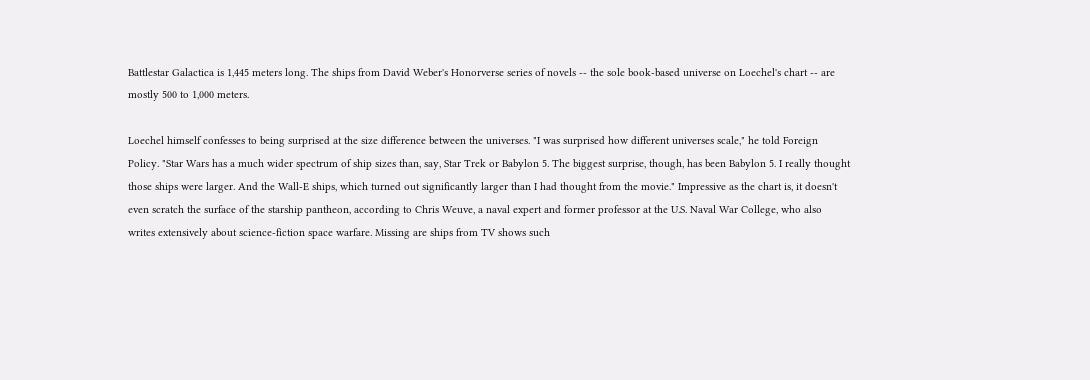Battlestar Galactica is 1,445 meters long. The ships from David Weber's Honorverse series of novels -- the sole book-based universe on Loechel's chart -- are mostly 500 to 1,000 meters.

Loechel himself confesses to being surprised at the size difference between the universes. "I was surprised how different universes scale," he told Foreign Policy. "Star Wars has a much wider spectrum of ship sizes than, say, Star Trek or Babylon 5. The biggest surprise, though, has been Babylon 5. I really thought those ships were larger. And the Wall-E ships, which turned out significantly larger than I had thought from the movie." Impressive as the chart is, it doesn't even scratch the surface of the starship pantheon, according to Chris Weuve, a naval expert and former professor at the U.S. Naval War College, who also writes extensively about science-fiction space warfare. Missing are ships from TV shows such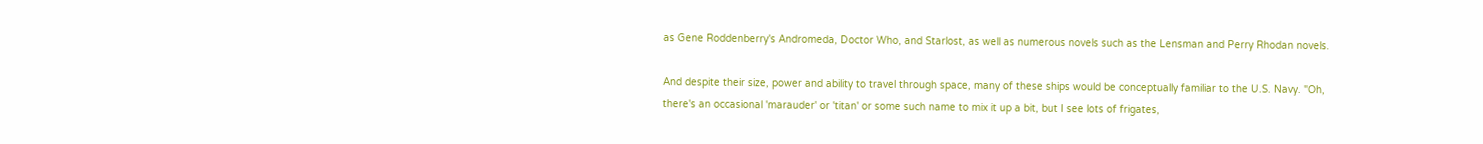as Gene Roddenberry's Andromeda, Doctor Who, and Starlost, as well as numerous novels such as the Lensman and Perry Rhodan novels.

And despite their size, power and ability to travel through space, many of these ships would be conceptually familiar to the U.S. Navy. "Oh, there's an occasional 'marauder' or 'titan' or some such name to mix it up a bit, but I see lots of frigates,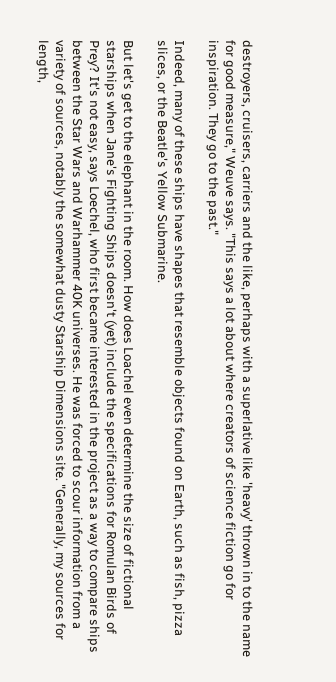destroyers, cruisers, carriers and the like, perhaps with a superlative like 'heavy' thrown in to the name for good measure," Weuve says. "This says a lot about where creators of science fiction go for inspiration. They go to the past."

Indeed, many of these ships have shapes that resemble objects found on Earth, such as fish, pizza slices, or the Beatle's Yellow Submarine.

But let's get to the elephant in the room. How does Loachel even determine the size of fictional starships when Jane's Fighting Ships doesn't (yet) include the specifications for Romulan Birds of Prey? It's not easy, says Loechel, who first became interested in the project as a way to compare ships between the Star Wars and Warhammer 40K universes. He was forced to scour information from a variety of sources, notably the somewhat dusty Starship Dimensions site. "Generally, my sources for length,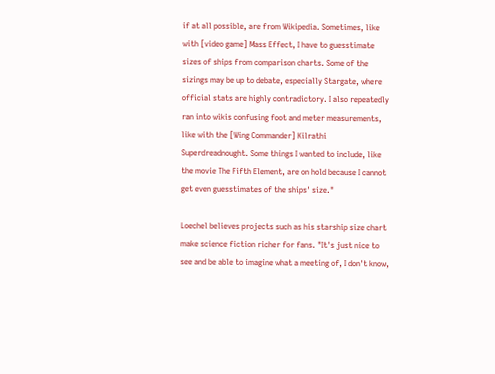if at all possible, are from Wikipedia. Sometimes, like with [video game] Mass Effect, I have to guesstimate sizes of ships from comparison charts. Some of the sizings may be up to debate, especially Stargate, where official stats are highly contradictory. I also repeatedly ran into wikis confusing foot and meter measurements, like with the [Wing Commander] Kilrathi Superdreadnought. Some things I wanted to include, like the movie The Fifth Element, are on hold because I cannot get even guesstimates of the ships' size."

Loechel believes projects such as his starship size chart make science fiction richer for fans. "It's just nice to see and be able to imagine what a meeting of, I don't know,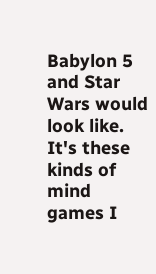Babylon 5 and Star Wars would look like. It's these kinds of mind games I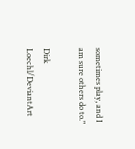sometimes play, and I am sure others do to."

Dirk Loechl/DeviantArt